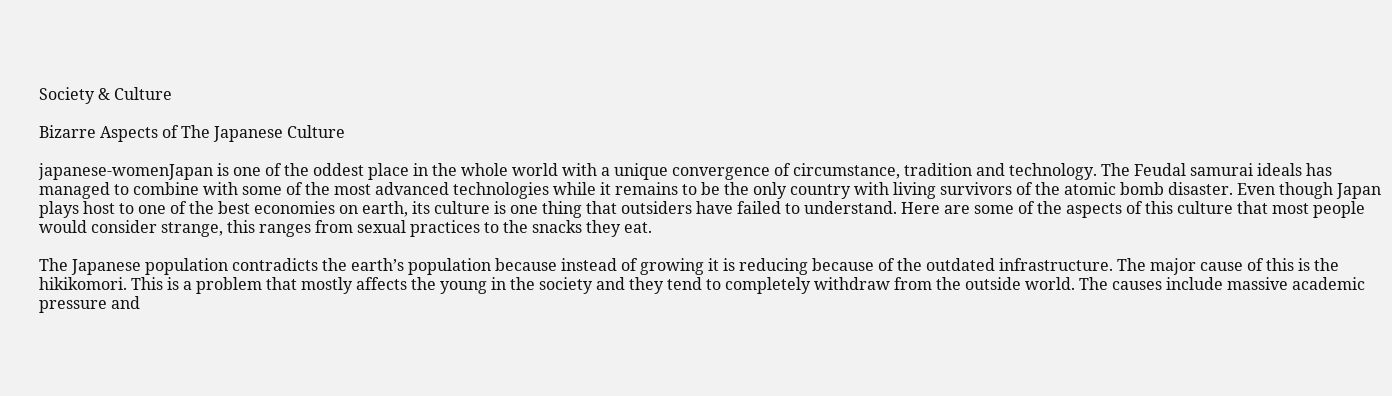Society & Culture

Bizarre Aspects of The Japanese Culture

japanese-womenJapan is one of the oddest place in the whole world with a unique convergence of circumstance, tradition and technology. The Feudal samurai ideals has managed to combine with some of the most advanced technologies while it remains to be the only country with living survivors of the atomic bomb disaster. Even though Japan plays host to one of the best economies on earth, its culture is one thing that outsiders have failed to understand. Here are some of the aspects of this culture that most people would consider strange, this ranges from sexual practices to the snacks they eat.

The Japanese population contradicts the earth’s population because instead of growing it is reducing because of the outdated infrastructure. The major cause of this is the hikikomori. This is a problem that mostly affects the young in the society and they tend to completely withdraw from the outside world. The causes include massive academic pressure and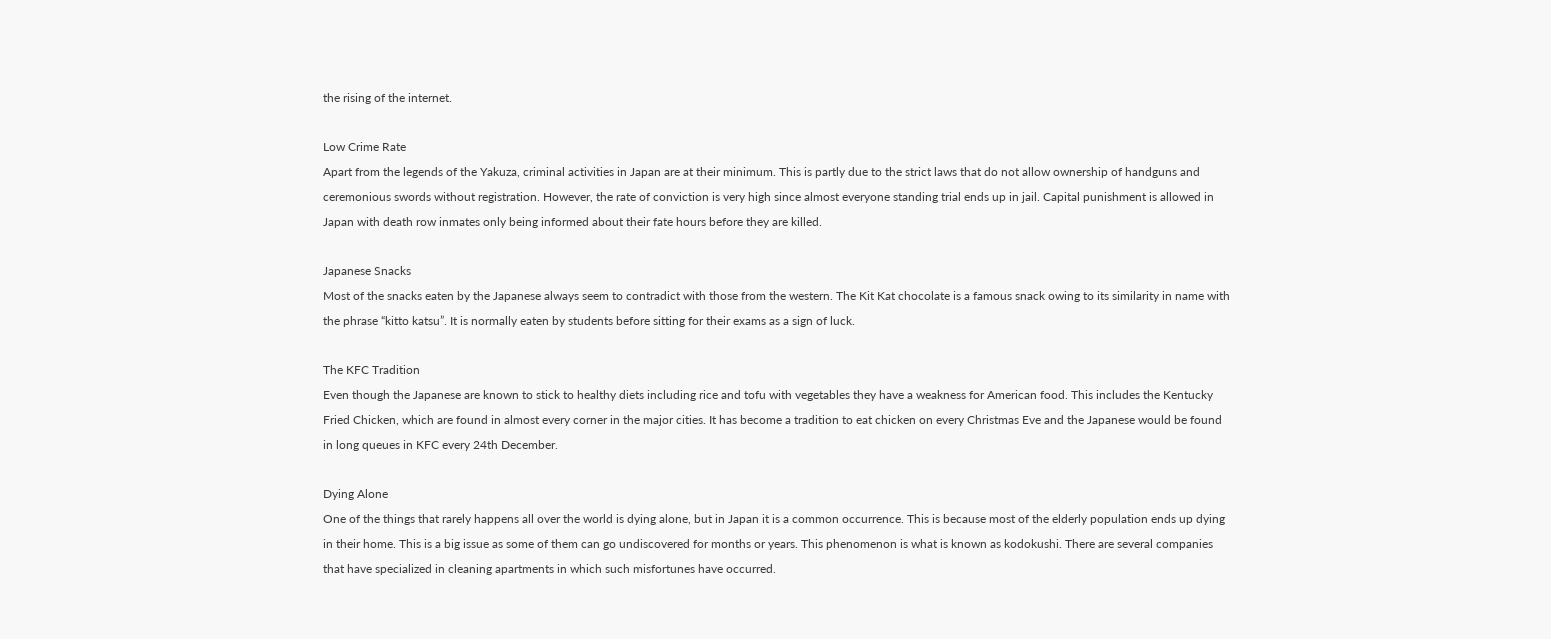the rising of the internet.

Low Crime Rate
Apart from the legends of the Yakuza, criminal activities in Japan are at their minimum. This is partly due to the strict laws that do not allow ownership of handguns and ceremonious swords without registration. However, the rate of conviction is very high since almost everyone standing trial ends up in jail. Capital punishment is allowed in Japan with death row inmates only being informed about their fate hours before they are killed.

Japanese Snacks
Most of the snacks eaten by the Japanese always seem to contradict with those from the western. The Kit Kat chocolate is a famous snack owing to its similarity in name with the phrase “kitto katsu”. It is normally eaten by students before sitting for their exams as a sign of luck.

The KFC Tradition
Even though the Japanese are known to stick to healthy diets including rice and tofu with vegetables they have a weakness for American food. This includes the Kentucky Fried Chicken, which are found in almost every corner in the major cities. It has become a tradition to eat chicken on every Christmas Eve and the Japanese would be found in long queues in KFC every 24th December.

Dying Alone
One of the things that rarely happens all over the world is dying alone, but in Japan it is a common occurrence. This is because most of the elderly population ends up dying in their home. This is a big issue as some of them can go undiscovered for months or years. This phenomenon is what is known as kodokushi. There are several companies that have specialized in cleaning apartments in which such misfortunes have occurred.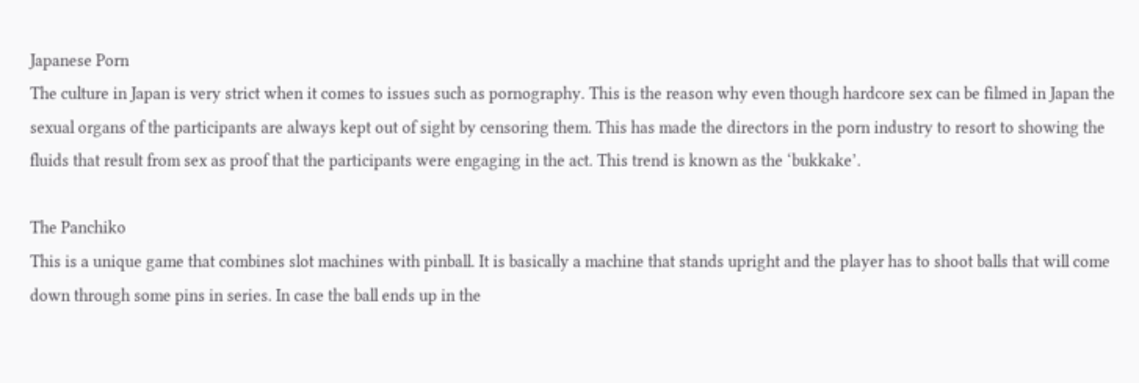Japanese Porn
The culture in Japan is very strict when it comes to issues such as pornography. This is the reason why even though hardcore sex can be filmed in Japan the sexual organs of the participants are always kept out of sight by censoring them. This has made the directors in the porn industry to resort to showing the fluids that result from sex as proof that the participants were engaging in the act. This trend is known as the ‘bukkake’.

The Panchiko
This is a unique game that combines slot machines with pinball. It is basically a machine that stands upright and the player has to shoot balls that will come down through some pins in series. In case the ball ends up in the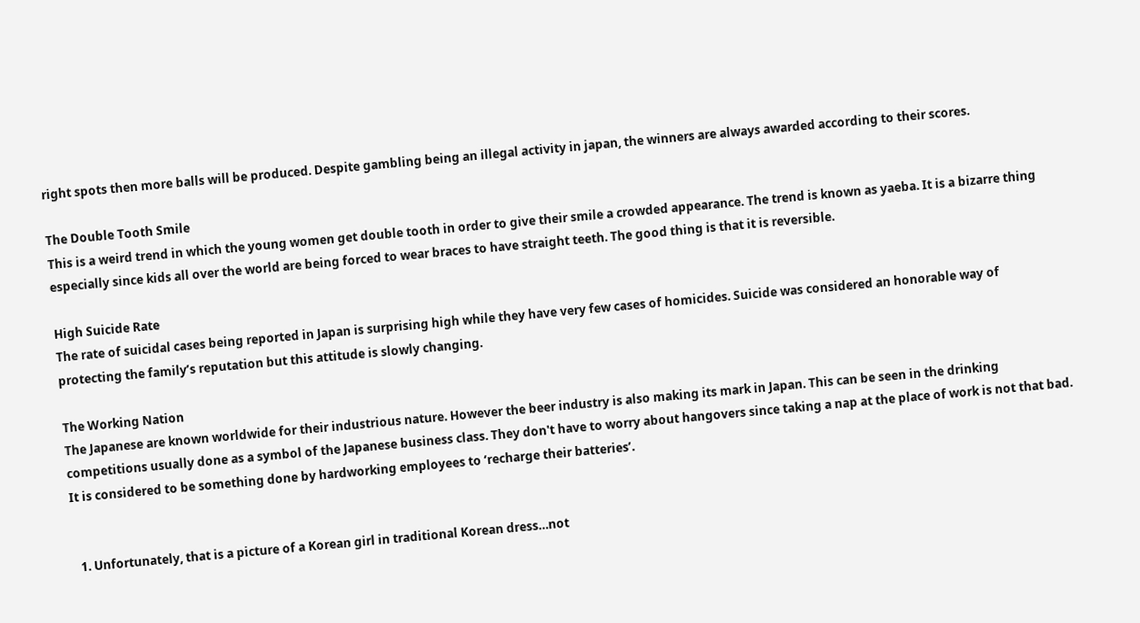right spots then more balls will be produced. Despite gambling being an illegal activity in japan, the winners are always awarded according to their scores.

The Double Tooth Smile
This is a weird trend in which the young women get double tooth in order to give their smile a crowded appearance. The trend is known as yaeba. It is a bizarre thing especially since kids all over the world are being forced to wear braces to have straight teeth. The good thing is that it is reversible.

High Suicide Rate
The rate of suicidal cases being reported in Japan is surprising high while they have very few cases of homicides. Suicide was considered an honorable way of protecting the family’s reputation but this attitude is slowly changing.

The Working Nation
The Japanese are known worldwide for their industrious nature. However the beer industry is also making its mark in Japan. This can be seen in the drinking competitions usually done as a symbol of the Japanese business class. They don't have to worry about hangovers since taking a nap at the place of work is not that bad. It is considered to be something done by hardworking employees to ‘recharge their batteries’.


  1. Unfortunately, that is a picture of a Korean girl in traditional Korean dress…not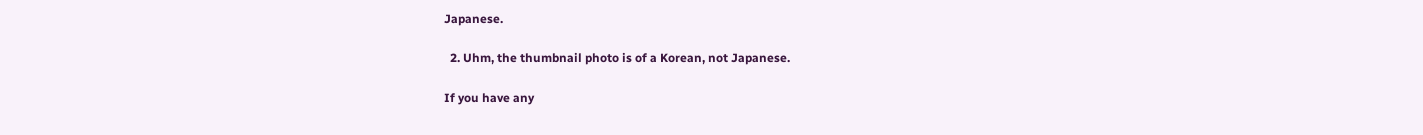Japanese.

  2. Uhm, the thumbnail photo is of a Korean, not Japanese.

If you have any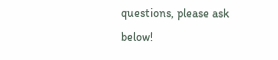questions, please ask below!